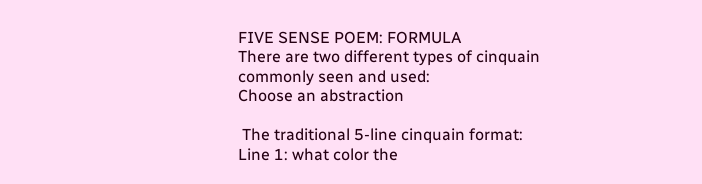FIVE SENSE POEM: FORMULA
There are two different types of cinquain
commonly seen and used:                           Choose an abstraction

 The traditional 5-line cinquain format:          Line 1: what color the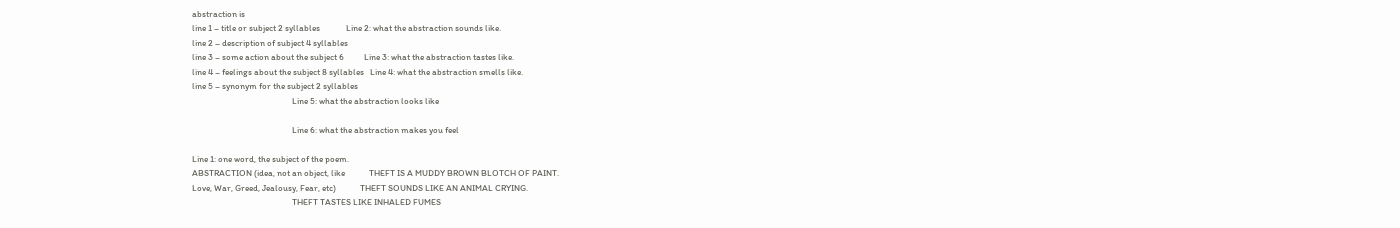abstraction is
line 1 – title or subject 2 syllables             Line 2: what the abstraction sounds like.
line 2 – description of subject 4 syllables
line 3 – some action about the subject 6          Line 3: what the abstraction tastes like.
line 4 – feelings about the subject 8 syllables   Line 4: what the abstraction smells like.
line 5 – synonym for the subject 2 syllables
                                                  Line 5: what the abstraction looks like

                                                  Line 6: what the abstraction makes you feel

Line 1: one word, the subject of the poem.
ABSTRACTION (idea, not an object, like            THEFT IS A MUDDY BROWN BLOTCH OF PAINT.
Love, War, Greed, Jealousy, Fear, etc)            THEFT SOUNDS LIKE AN ANIMAL CRYING.
                                                  THEFT TASTES LIKE INHALED FUMES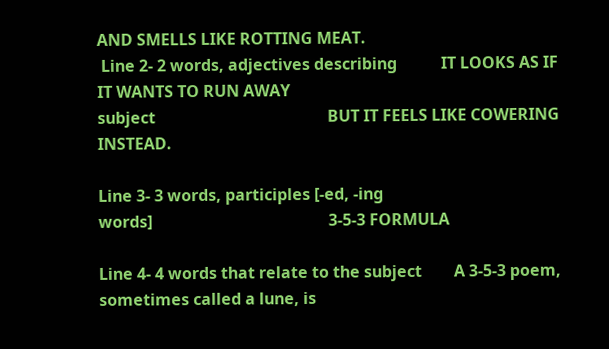AND SMELLS LIKE ROTTING MEAT.
 Line 2- 2 words, adjectives describing           IT LOOKS AS IF IT WANTS TO RUN AWAY
subject                                           BUT IT FEELS LIKE COWERING INSTEAD.

Line 3- 3 words, participles [-ed, -ing
words]                                            3-5-3 FORMULA

Line 4- 4 words that relate to the subject        A 3-5-3 poem, sometimes called a lune, is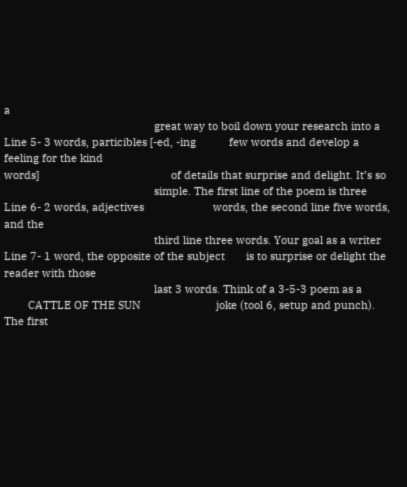a
                                                  great way to boil down your research into a
Line 5- 3 words, particibles [-ed, -ing           few words and develop a feeling for the kind
words]                                            of details that surprise and delight. It’s so
                                                  simple. The first line of the poem is three
Line 6- 2 words, adjectives                       words, the second line five words, and the
                                                  third line three words. Your goal as a writer
Line 7- 1 word, the opposite of the subject       is to surprise or delight the reader with those
                                                  last 3 words. Think of a 3-5-3 poem as a
        CATTLE OF THE SUN                         joke (tool 6, setup and punch). The first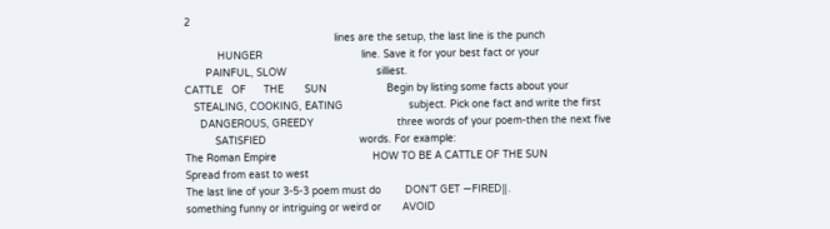2
                                                  lines are the setup, the last line is the punch
           HUNGER                                 line. Save it for your best fact or your
       PAINFUL, SLOW                              silliest.
CATTLE   OF      THE       SUN                    Begin by listing some facts about your
   STEALING, COOKING, EATING                      subject. Pick one fact and write the first
     DANGEROUS, GREEDY                            three words of your poem-then the next five
          SATISFIED                               words. For example:
The Roman Empire                                HOW TO BE A CATTLE OF THE SUN
Spread from east to west
The last line of your 3-5-3 poem must do        DON’T GET ―FIRED‖.
something funny or intriguing or weird or       AVOID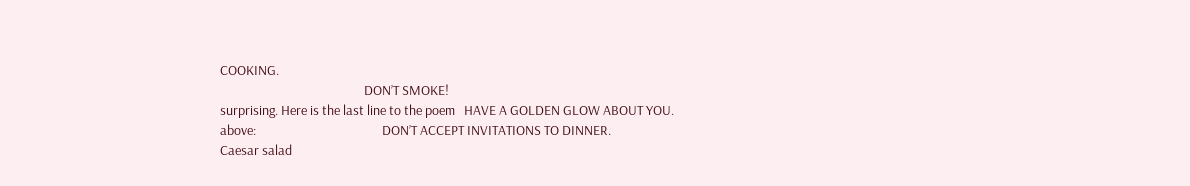COOKING.
                                                DON’T SMOKE!
surprising. Here is the last line to the poem   HAVE A GOLDEN GLOW ABOUT YOU.
above:                                          DON’T ACCEPT INVITATIONS TO DINNER.
Caesar salad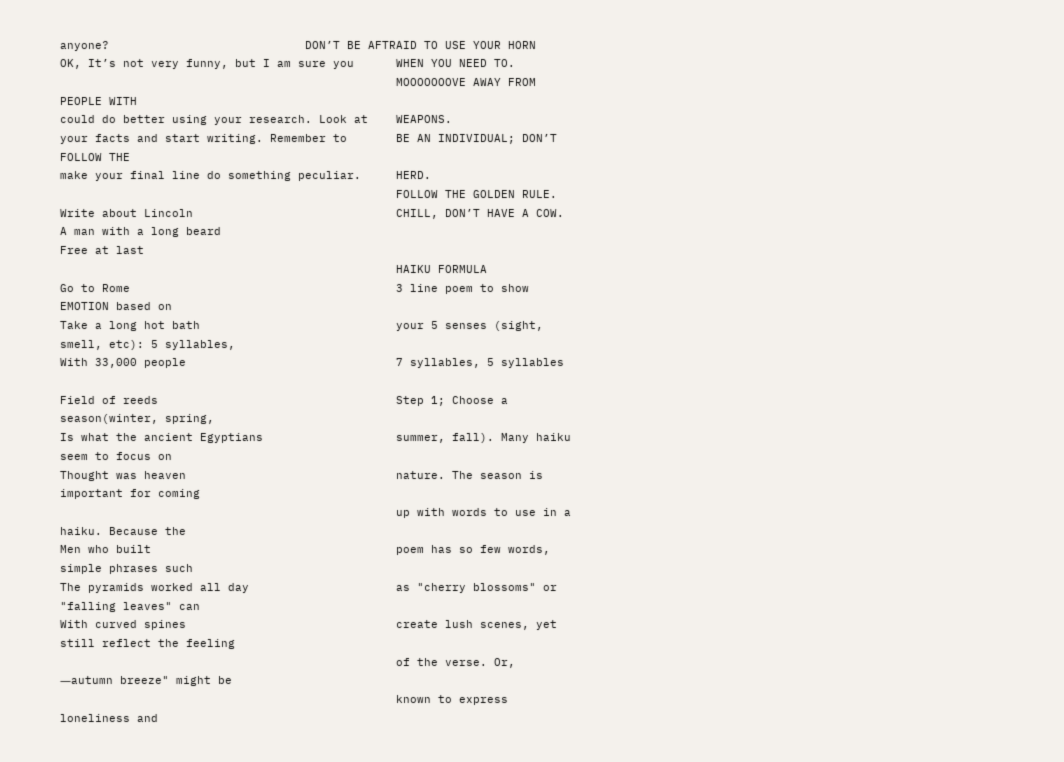anyone?                            DON’T BE AFTRAID TO USE YOUR HORN
OK, It’s not very funny, but I am sure you      WHEN YOU NEED TO.
                                                MOOOOOOOVE AWAY FROM PEOPLE WITH
could do better using your research. Look at    WEAPONS.
your facts and start writing. Remember to       BE AN INDIVIDUAL; DON’T FOLLOW THE
make your final line do something peculiar.     HERD.
                                                FOLLOW THE GOLDEN RULE.
Write about Lincoln                             CHILL, DON’T HAVE A COW.
A man with a long beard
Free at last
                                                HAIKU FORMULA
Go to Rome                                      3 line poem to show EMOTION based on
Take a long hot bath                            your 5 senses (sight, smell, etc): 5 syllables,
With 33,000 people                              7 syllables, 5 syllables

Field of reeds                                  Step 1; Choose a season(winter, spring,
Is what the ancient Egyptians                   summer, fall). Many haiku seem to focus on
Thought was heaven                              nature. The season is important for coming
                                                up with words to use in a haiku. Because the
Men who built                                   poem has so few words, simple phrases such
The pyramids worked all day                     as "cherry blossoms" or "falling leaves" can
With curved spines                              create lush scenes, yet still reflect the feeling
                                                of the verse. Or, ―autumn breeze" might be
                                                known to express loneliness and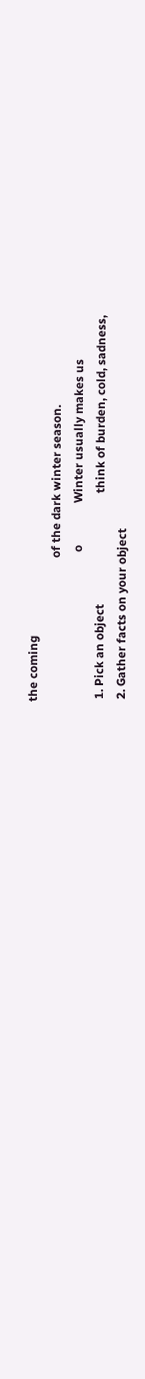the coming
                                                of the dark winter season.
                                                  o              Winter usually makes us
 1. Pick an object                                     think of burden, cold, sadness,
 2. Gather facts on your object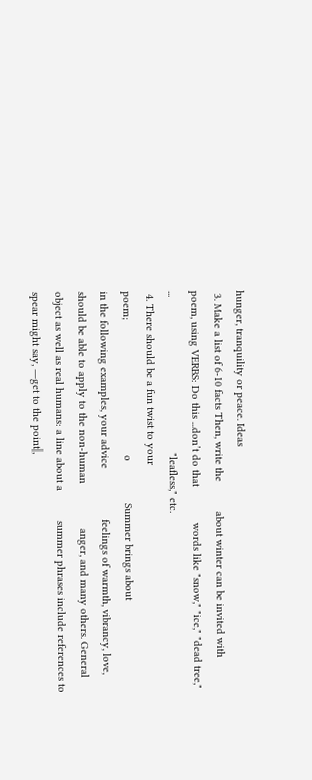hunger, tranquility or peace. Ideas
 3. Make a list of 6-10 facts Then, write the          about winter can be invited with
poem, using VERBS: Do this ...don’t do that            words like "snow," "ice," "dead tree,"
...                                                    "leafless," etc.
 4. There should be a fun twist to your
poem;                                             o              Summer brings about
in the following examples, your advice                 feelings of warmth, vibrancy, love,
should be able to apply to the non-human               anger, and many others. General
object as well as real humans: a line about a          summer phrases include references to
spear might say, ―get to the point‖,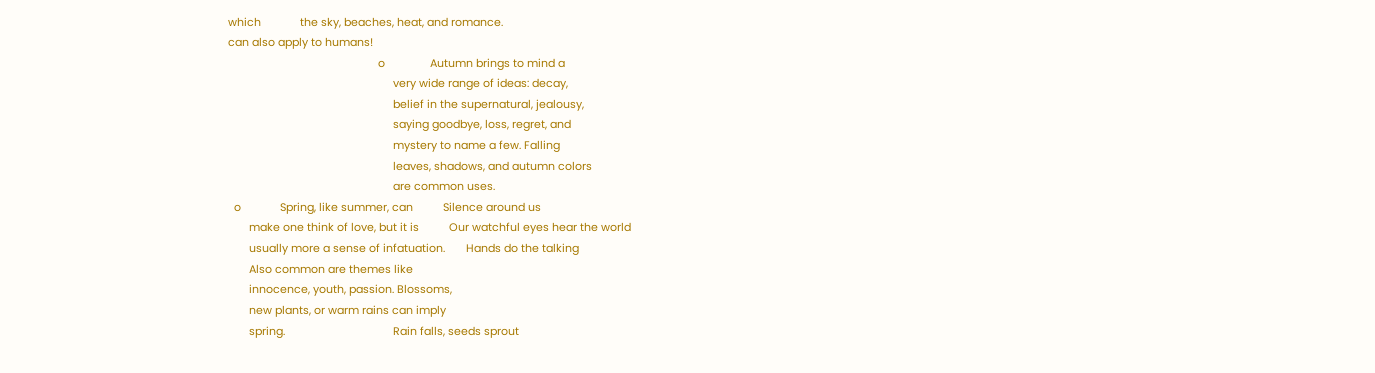which             the sky, beaches, heat, and romance.
can also apply to humans!
                                                  o               Autumn brings to mind a
                                                       very wide range of ideas: decay,
                                                       belief in the supernatural, jealousy,
                                                       saying goodbye, loss, regret, and
                                                       mystery to name a few. Falling
                                                       leaves, shadows, and autumn colors
                                                       are common uses.
  o             Spring, like summer, can          Silence around us
       make one think of love, but it is          Our watchful eyes hear the world
       usually more a sense of infatuation.       Hands do the talking
       Also common are themes like
       innocence, youth, passion. Blossoms,
       new plants, or warm rains can imply
       spring.                                    Rain falls, seeds sprout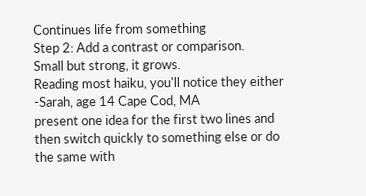Continues life from something
Step 2: Add a contrast or comparison.             Small but strong, it grows.
Reading most haiku, you'll notice they either     -Sarah, age 14 Cape Cod, MA
present one idea for the first two lines and
then switch quickly to something else or do
the same with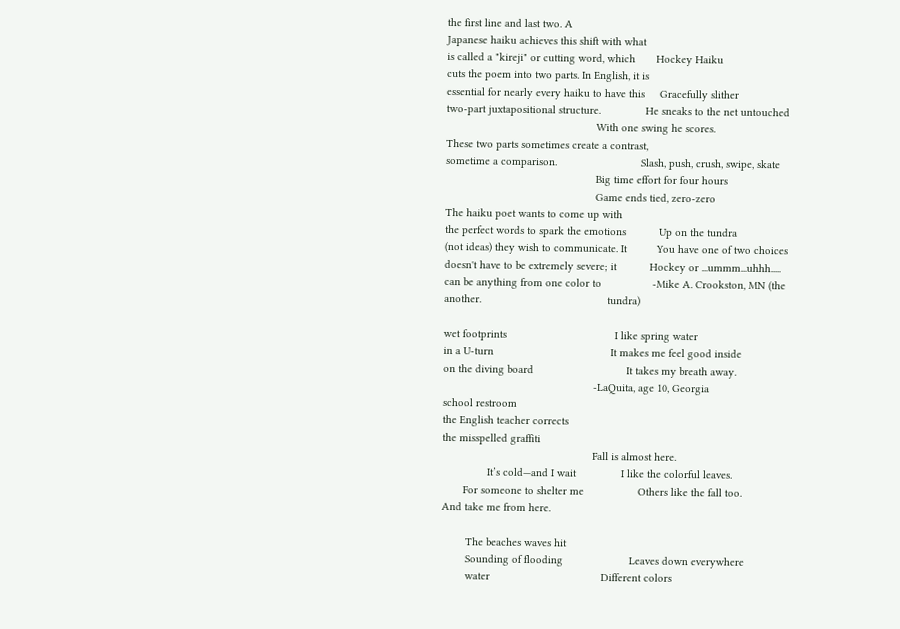the first line and last two. A
Japanese haiku achieves this shift with what
is called a "kireji" or cutting word, which       Hockey Haiku
cuts the poem into two parts. In English, it is
essential for nearly every haiku to have this     Gracefully slither
two-part juxtapositional structure.               He sneaks to the net untouched
                                                  With one swing he scores.
These two parts sometimes create a contrast,
sometime a comparison.                            Slash, push, crush, swipe, skate
                                                  Big time effort for four hours
                                                  Game ends tied, zero-zero
The haiku poet wants to come up with
the perfect words to spark the emotions           Up on the tundra
(not ideas) they wish to communicate. It          You have one of two choices
doesn't have to be extremely severe; it           Hockey or ...ummm...uhhh.....
can be anything from one color to                 -Mike A. Crookston, MN (the
another.                                          tundra)

wet footprints                                    I like spring water
in a U-turn                                       It makes me feel good inside
on the diving board                               It takes my breath away.
                                                  -LaQuita, age 10, Georgia
school restroom
the English teacher corrects
the misspelled graffiti
                                                  Fall is almost here.
               It’s cold—and I wait               I like the colorful leaves.
       For someone to shelter me                  Others like the fall too.
And take me from here.

        The beaches waves hit
        Sounding of flooding                      Leaves down everywhere
        water                                     Different colors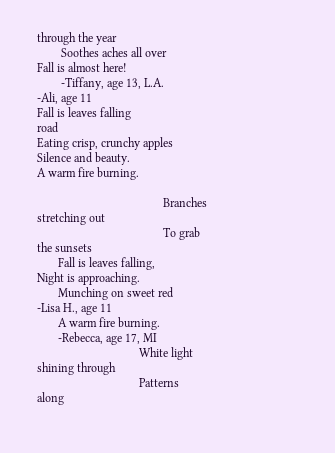through the year
        Soothes aches all over                    Fall is almost here!
        -Tiffany, age 13, L.A.                    -Ali, age 11
Fall is leaves falling                    road
Eating crisp, crunchy apples              Silence and beauty.
A warm fire burning.

                                          Branches stretching out
                                          To grab the sunsets
       Fall is leaves falling,            Night is approaching.
       Munching on sweet red              -Lisa H., age 11
       A warm fire burning.
       -Rebecca, age 17, MI
                                  White light shining through
                                  Patterns along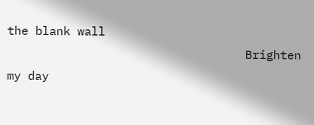the blank wall
                                  Brighten my day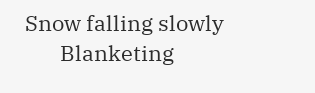Snow falling slowly
       Blanketing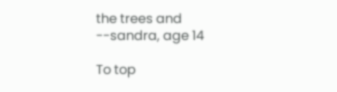the trees and           --sandra, age 14

To top